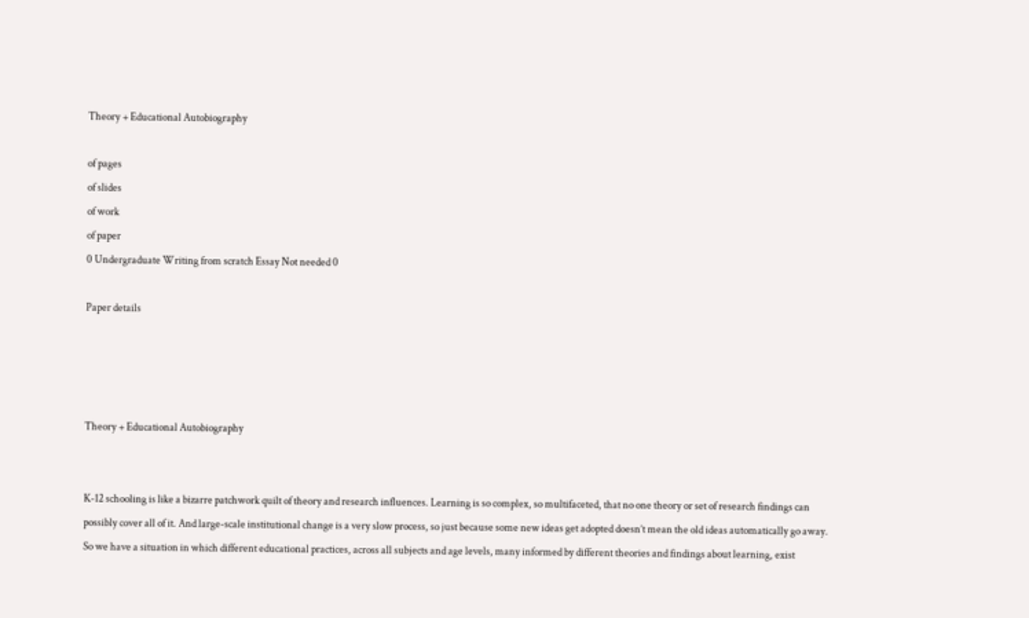Theory + Educational Autobiography

of pages
of slides
of work
of paper
0 Undergraduate Writing from scratch Essay Not needed 0

Paper details




Theory + Educational Autobiography


K-12 schooling is like a bizarre patchwork quilt of theory and research influences. Learning is so complex, so multifaceted, that no one theory or set of research findings can possibly cover all of it. And large-scale institutional change is a very slow process, so just because some new ideas get adopted doesn’t mean the old ideas automatically go away. So we have a situation in which different educational practices, across all subjects and age levels, many informed by different theories and findings about learning, exist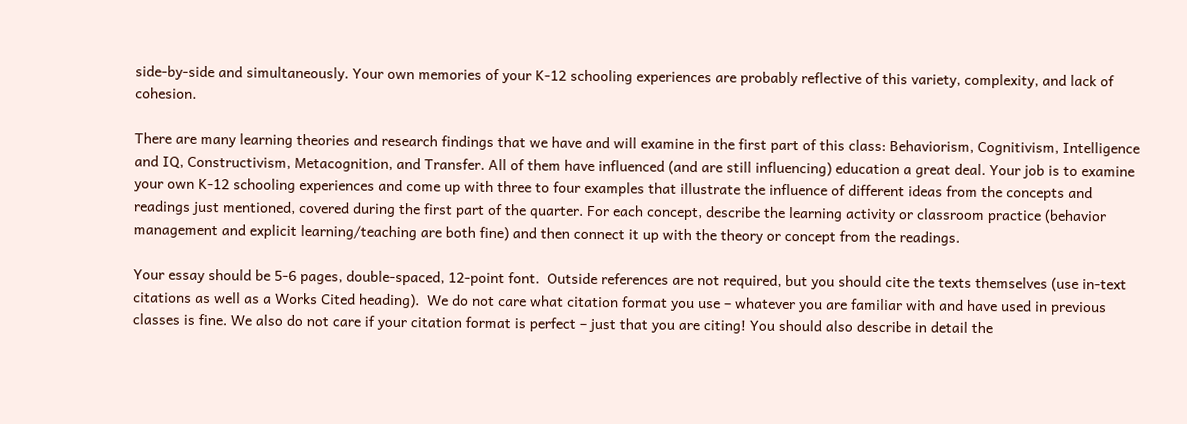side-by-side and simultaneously. Your own memories of your K-12 schooling experiences are probably reflective of this variety, complexity, and lack of cohesion.

There are many learning theories and research findings that we have and will examine in the first part of this class: Behaviorism, Cognitivism, Intelligence and IQ, Constructivism, Metacognition, and Transfer. All of them have influenced (and are still influencing) education a great deal. Your job is to examine your own K-12 schooling experiences and come up with three to four examples that illustrate the influence of different ideas from the concepts and readings just mentioned, covered during the first part of the quarter. For each concept, describe the learning activity or classroom practice (behavior management and explicit learning/teaching are both fine) and then connect it up with the theory or concept from the readings.

Your essay should be 5-6 pages, double-spaced, 12-point font.  Outside references are not required, but you should cite the texts themselves (use in-text citations as well as a Works Cited heading).  We do not care what citation format you use – whatever you are familiar with and have used in previous classes is fine. We also do not care if your citation format is perfect – just that you are citing! You should also describe in detail the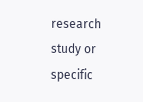research study or specific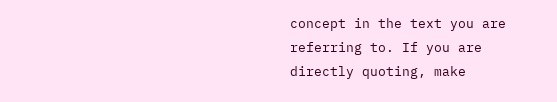concept in the text you are referring to. If you are directly quoting, make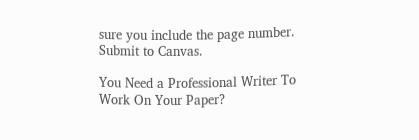sure you include the page number. Submit to Canvas.

You Need a Professional Writer To Work On Your Paper?